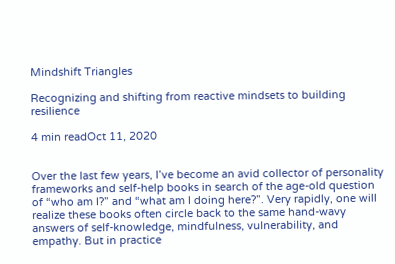Mindshift Triangles

Recognizing and shifting from reactive mindsets to building resilience

4 min readOct 11, 2020


Over the last few years, I’ve become an avid collector of personality frameworks and self-help books in search of the age-old question of “who am I?” and “what am I doing here?”. Very rapidly, one will realize these books often circle back to the same hand-wavy answers of self-knowledge, mindfulness, vulnerability, and empathy. But in practice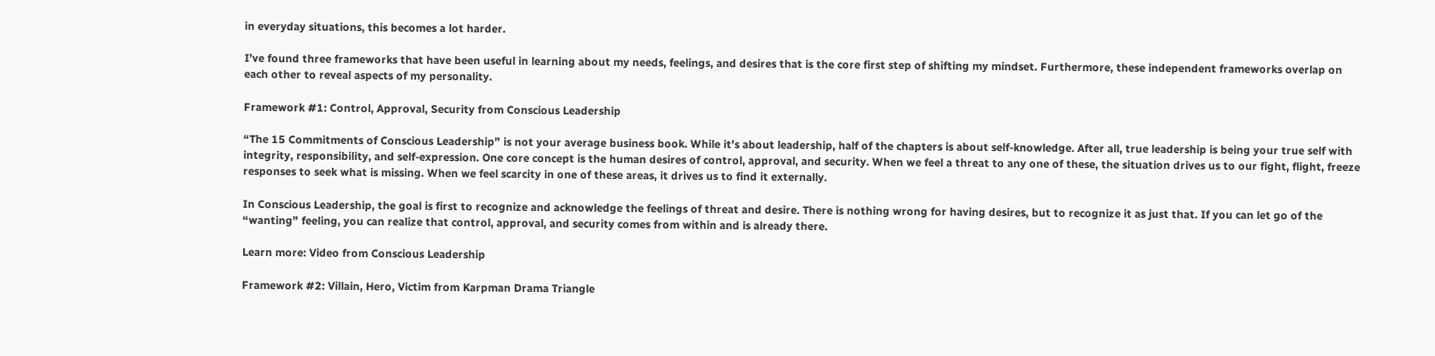in everyday situations, this becomes a lot harder.

I’ve found three frameworks that have been useful in learning about my needs, feelings, and desires that is the core first step of shifting my mindset. Furthermore, these independent frameworks overlap on each other to reveal aspects of my personality.

Framework #1: Control, Approval, Security from Conscious Leadership

“The 15 Commitments of Conscious Leadership” is not your average business book. While it’s about leadership, half of the chapters is about self-knowledge. After all, true leadership is being your true self with integrity, responsibility, and self-expression. One core concept is the human desires of control, approval, and security. When we feel a threat to any one of these, the situation drives us to our fight, flight, freeze responses to seek what is missing. When we feel scarcity in one of these areas, it drives us to find it externally.

In Conscious Leadership, the goal is first to recognize and acknowledge the feelings of threat and desire. There is nothing wrong for having desires, but to recognize it as just that. If you can let go of the “wanting” feeling, you can realize that control, approval, and security comes from within and is already there.

Learn more: Video from Conscious Leadership

Framework #2: Villain, Hero, Victim from Karpman Drama Triangle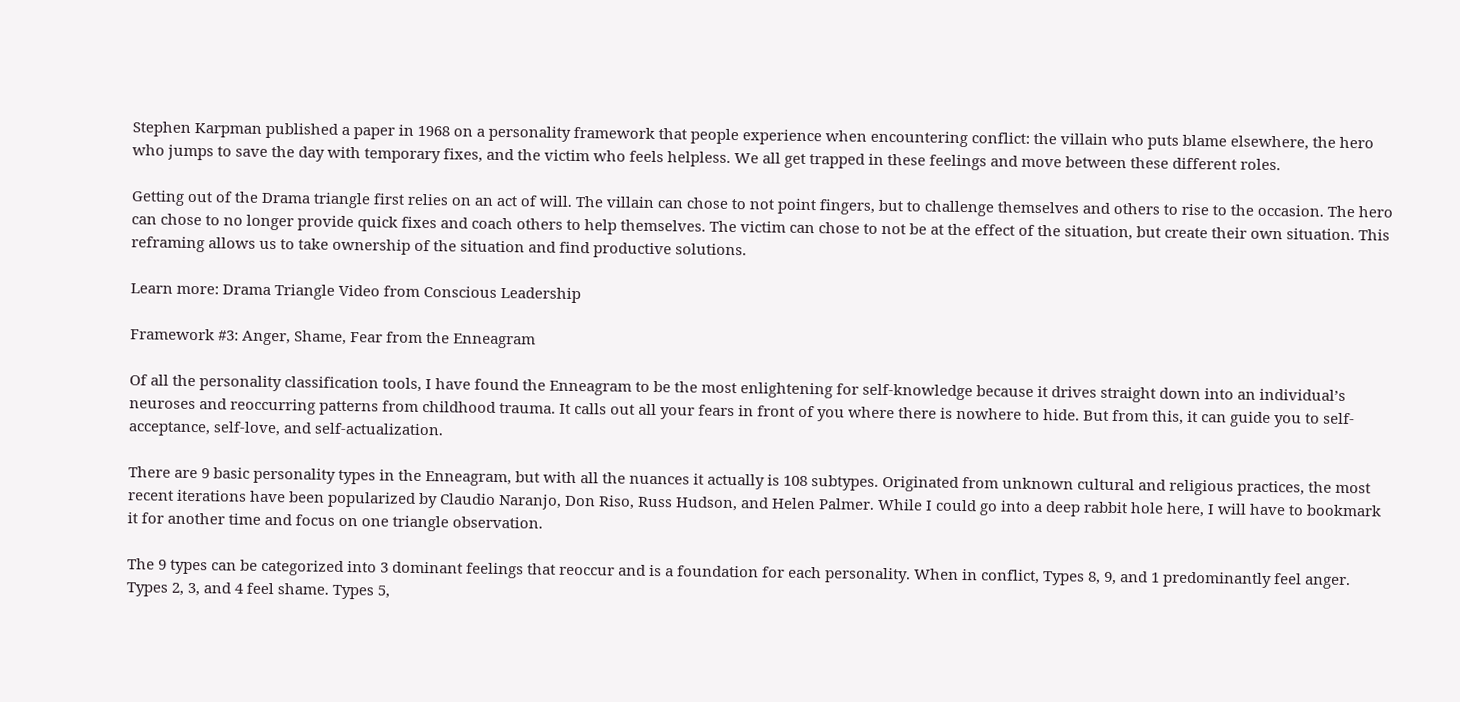Stephen Karpman published a paper in 1968 on a personality framework that people experience when encountering conflict: the villain who puts blame elsewhere, the hero who jumps to save the day with temporary fixes, and the victim who feels helpless. We all get trapped in these feelings and move between these different roles.

Getting out of the Drama triangle first relies on an act of will. The villain can chose to not point fingers, but to challenge themselves and others to rise to the occasion. The hero can chose to no longer provide quick fixes and coach others to help themselves. The victim can chose to not be at the effect of the situation, but create their own situation. This reframing allows us to take ownership of the situation and find productive solutions.

Learn more: Drama Triangle Video from Conscious Leadership

Framework #3: Anger, Shame, Fear from the Enneagram

Of all the personality classification tools, I have found the Enneagram to be the most enlightening for self-knowledge because it drives straight down into an individual’s neuroses and reoccurring patterns from childhood trauma. It calls out all your fears in front of you where there is nowhere to hide. But from this, it can guide you to self-acceptance, self-love, and self-actualization.

There are 9 basic personality types in the Enneagram, but with all the nuances it actually is 108 subtypes. Originated from unknown cultural and religious practices, the most recent iterations have been popularized by Claudio Naranjo, Don Riso, Russ Hudson, and Helen Palmer. While I could go into a deep rabbit hole here, I will have to bookmark it for another time and focus on one triangle observation.

The 9 types can be categorized into 3 dominant feelings that reoccur and is a foundation for each personality. When in conflict, Types 8, 9, and 1 predominantly feel anger. Types 2, 3, and 4 feel shame. Types 5,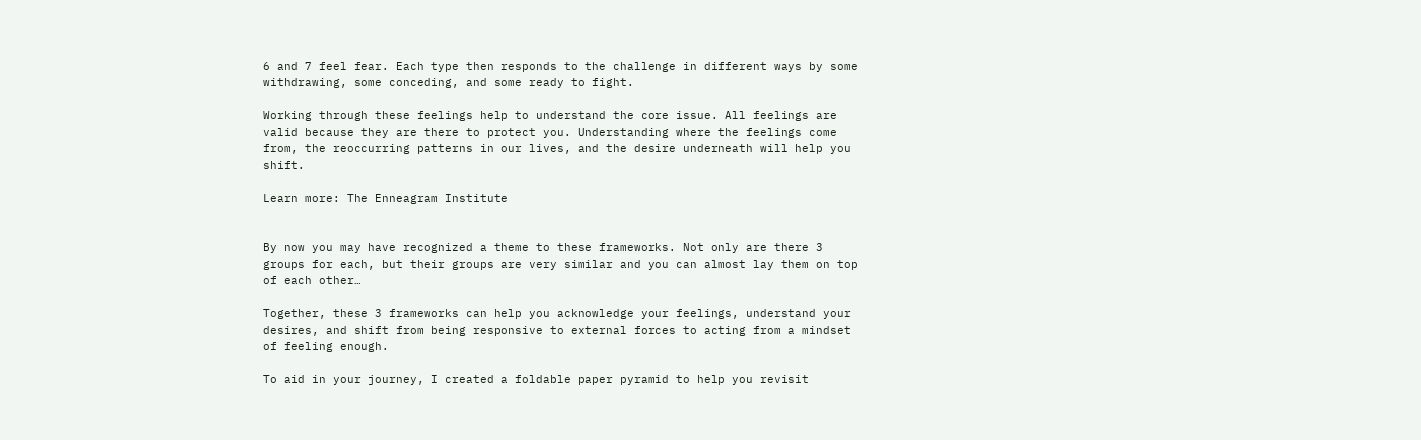6 and 7 feel fear. Each type then responds to the challenge in different ways by some withdrawing, some conceding, and some ready to fight.

Working through these feelings help to understand the core issue. All feelings are valid because they are there to protect you. Understanding where the feelings come from, the reoccurring patterns in our lives, and the desire underneath will help you shift.

Learn more: The Enneagram Institute


By now you may have recognized a theme to these frameworks. Not only are there 3 groups for each, but their groups are very similar and you can almost lay them on top of each other…

Together, these 3 frameworks can help you acknowledge your feelings, understand your desires, and shift from being responsive to external forces to acting from a mindset of feeling enough.

To aid in your journey, I created a foldable paper pyramid to help you revisit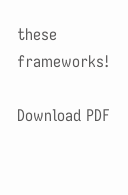these frameworks!

Download PDF